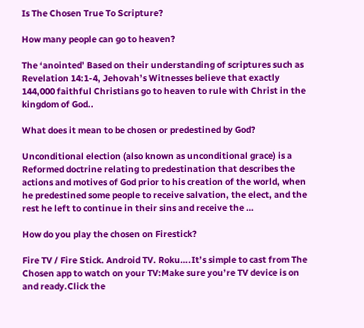Is The Chosen True To Scripture?

How many people can go to heaven?

The ‘anointed’ Based on their understanding of scriptures such as Revelation 14:1-4, Jehovah’s Witnesses believe that exactly 144,000 faithful Christians go to heaven to rule with Christ in the kingdom of God..

What does it mean to be chosen or predestined by God?

Unconditional election (also known as unconditional grace) is a Reformed doctrine relating to predestination that describes the actions and motives of God prior to his creation of the world, when he predestined some people to receive salvation, the elect, and the rest he left to continue in their sins and receive the …

How do you play the chosen on Firestick?

Fire TV / Fire Stick. Android TV. Roku….It’s simple to cast from The Chosen app to watch on your TV:Make sure you’re TV device is on and ready.Click the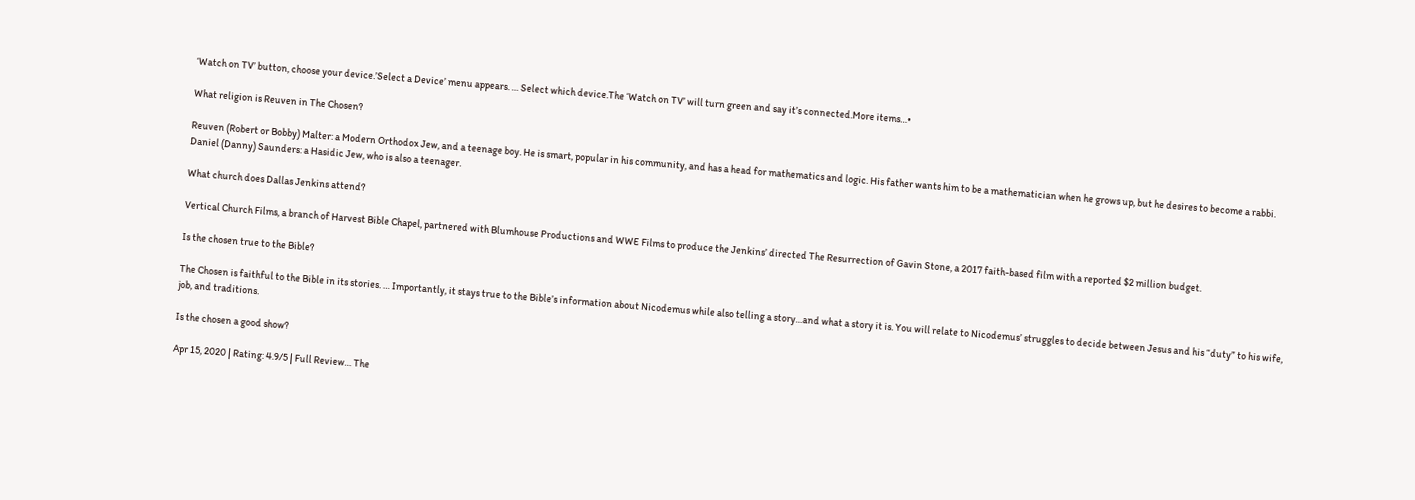‘Watch on TV’ button, choose your device.’Select a Device’ menu appears. … Select which device.The ‘Watch on TV’ will turn green and say it’s connected.More items…•

What religion is Reuven in The Chosen?

Reuven (Robert or Bobby) Malter: a Modern Orthodox Jew, and a teenage boy. He is smart, popular in his community, and has a head for mathematics and logic. His father wants him to be a mathematician when he grows up, but he desires to become a rabbi. Daniel (Danny) Saunders: a Hasidic Jew, who is also a teenager.

What church does Dallas Jenkins attend?

Vertical Church Films, a branch of Harvest Bible Chapel, partnered with Blumhouse Productions and WWE Films to produce the Jenkins’ directed The Resurrection of Gavin Stone, a 2017 faith-based film with a reported $2 million budget.

Is the chosen true to the Bible?

The Chosen is faithful to the Bible in its stories. … Importantly, it stays true to the Bible’s information about Nicodemus while also telling a story…and what a story it is. You will relate to Nicodemus’ struggles to decide between Jesus and his “duty” to his wife, job, and traditions.

Is the chosen a good show?

Apr 15, 2020 | Rating: 4.9/5 | Full Review… The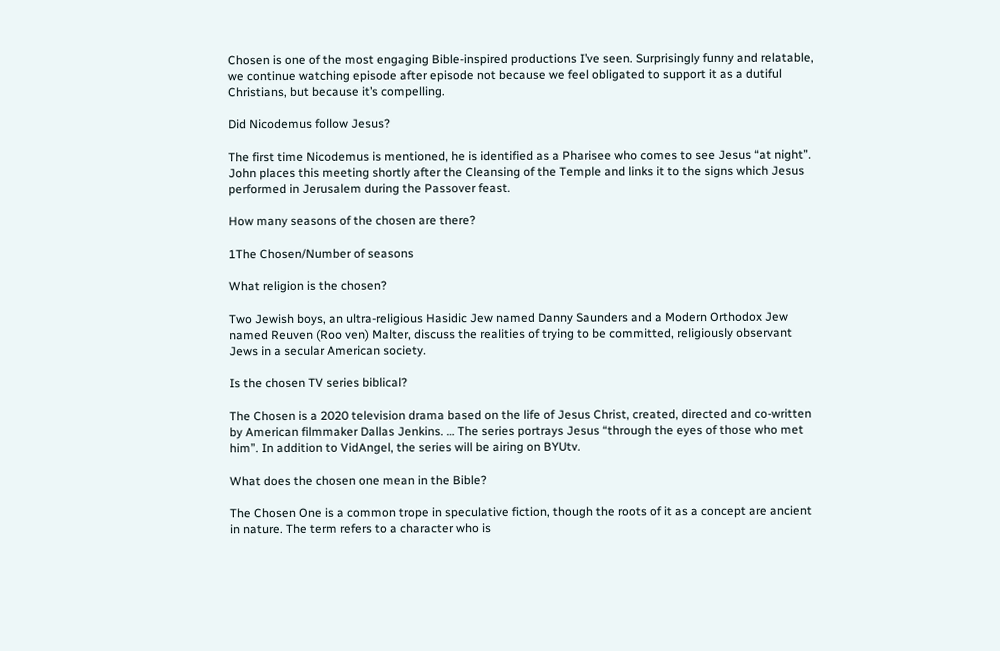Chosen is one of the most engaging Bible-inspired productions I’ve seen. Surprisingly funny and relatable, we continue watching episode after episode not because we feel obligated to support it as a dutiful Christians, but because it’s compelling.

Did Nicodemus follow Jesus?

The first time Nicodemus is mentioned, he is identified as a Pharisee who comes to see Jesus “at night”. John places this meeting shortly after the Cleansing of the Temple and links it to the signs which Jesus performed in Jerusalem during the Passover feast.

How many seasons of the chosen are there?

1The Chosen/Number of seasons

What religion is the chosen?

Two Jewish boys, an ultra-religious Hasidic Jew named Danny Saunders and a Modern Orthodox Jew named Reuven (Roo ven) Malter, discuss the realities of trying to be committed, religiously observant Jews in a secular American society.

Is the chosen TV series biblical?

The Chosen is a 2020 television drama based on the life of Jesus Christ, created, directed and co-written by American filmmaker Dallas Jenkins. … The series portrays Jesus “through the eyes of those who met him”. In addition to VidAngel, the series will be airing on BYUtv.

What does the chosen one mean in the Bible?

The Chosen One is a common trope in speculative fiction, though the roots of it as a concept are ancient in nature. The term refers to a character who is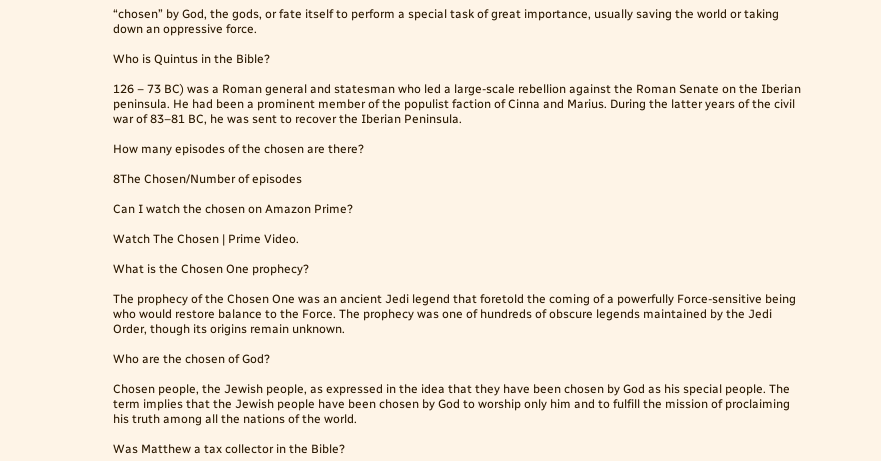“chosen” by God, the gods, or fate itself to perform a special task of great importance, usually saving the world or taking down an oppressive force.

Who is Quintus in the Bible?

126 – 73 BC) was a Roman general and statesman who led a large-scale rebellion against the Roman Senate on the Iberian peninsula. He had been a prominent member of the populist faction of Cinna and Marius. During the latter years of the civil war of 83–81 BC, he was sent to recover the Iberian Peninsula.

How many episodes of the chosen are there?

8The Chosen/Number of episodes

Can I watch the chosen on Amazon Prime?

Watch The Chosen | Prime Video.

What is the Chosen One prophecy?

The prophecy of the Chosen One was an ancient Jedi legend that foretold the coming of a powerfully Force-sensitive being who would restore balance to the Force. The prophecy was one of hundreds of obscure legends maintained by the Jedi Order, though its origins remain unknown.

Who are the chosen of God?

Chosen people, the Jewish people, as expressed in the idea that they have been chosen by God as his special people. The term implies that the Jewish people have been chosen by God to worship only him and to fulfill the mission of proclaiming his truth among all the nations of the world.

Was Matthew a tax collector in the Bible?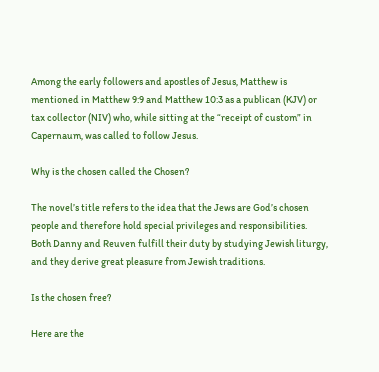Among the early followers and apostles of Jesus, Matthew is mentioned in Matthew 9:9 and Matthew 10:3 as a publican (KJV) or tax collector (NIV) who, while sitting at the “receipt of custom” in Capernaum, was called to follow Jesus.

Why is the chosen called the Chosen?

The novel’s title refers to the idea that the Jews are God’s chosen people and therefore hold special privileges and responsibilities. Both Danny and Reuven fulfill their duty by studying Jewish liturgy, and they derive great pleasure from Jewish traditions.

Is the chosen free?

Here are the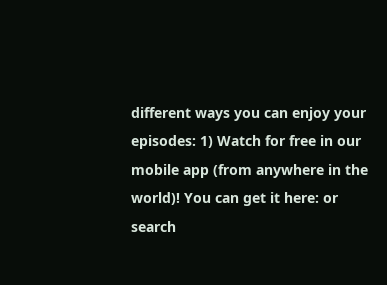different ways you can enjoy your episodes: 1) Watch for free in our mobile app (from anywhere in the world)! You can get it here: or search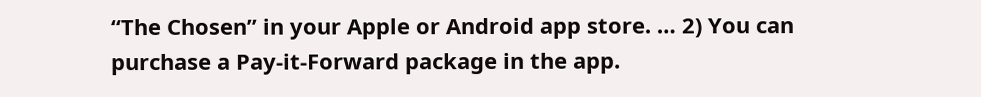“The Chosen” in your Apple or Android app store. … 2) You can purchase a Pay-it-Forward package in the app.